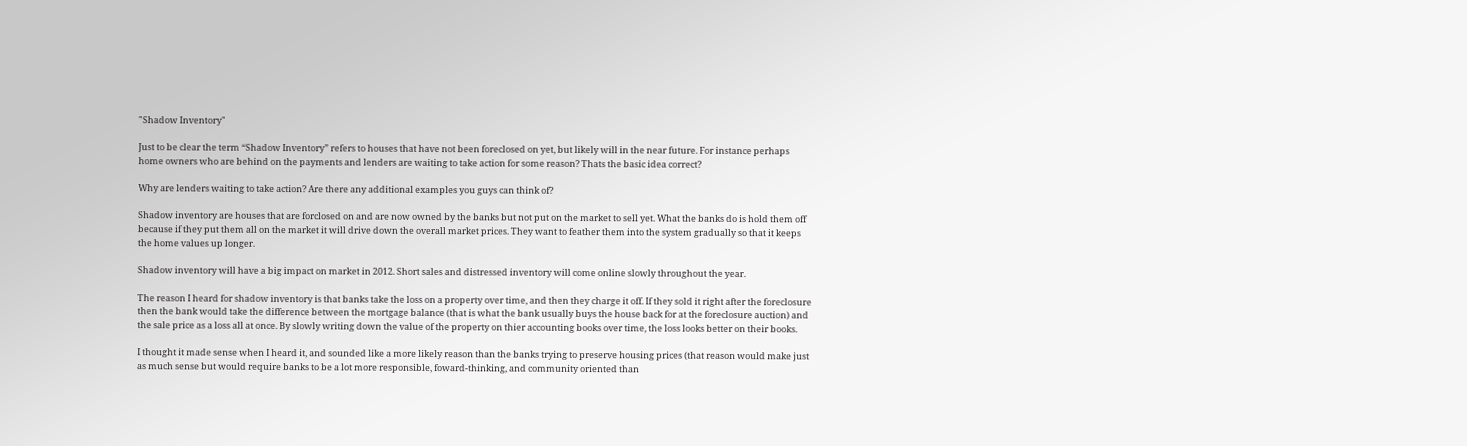"Shadow Inventory"

Just to be clear the term “Shadow Inventory” refers to houses that have not been foreclosed on yet, but likely will in the near future. For instance perhaps home owners who are behind on the payments and lenders are waiting to take action for some reason? Thats the basic idea correct?

Why are lenders waiting to take action? Are there any additional examples you guys can think of?

Shadow inventory are houses that are forclosed on and are now owned by the banks but not put on the market to sell yet. What the banks do is hold them off because if they put them all on the market it will drive down the overall market prices. They want to feather them into the system gradually so that it keeps the home values up longer.

Shadow inventory will have a big impact on market in 2012. Short sales and distressed inventory will come online slowly throughout the year.

The reason I heard for shadow inventory is that banks take the loss on a property over time, and then they charge it off. If they sold it right after the foreclosure then the bank would take the difference between the mortgage balance (that is what the bank usually buys the house back for at the foreclosure auction) and the sale price as a loss all at once. By slowly writing down the value of the property on thier accounting books over time, the loss looks better on their books.

I thought it made sense when I heard it, and sounded like a more likely reason than the banks trying to preserve housing prices (that reason would make just as much sense but would require banks to be a lot more responsible, foward-thinking, and community oriented than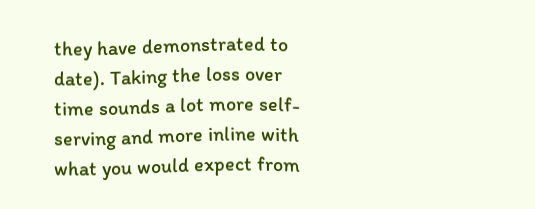they have demonstrated to date). Taking the loss over time sounds a lot more self-serving and more inline with what you would expect from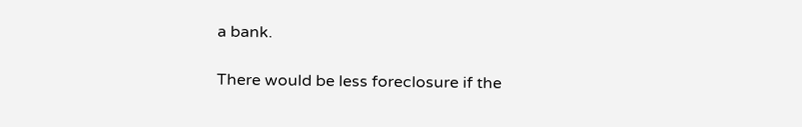a bank.

There would be less foreclosure if the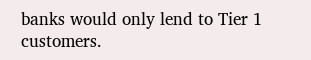banks would only lend to Tier 1 customers.